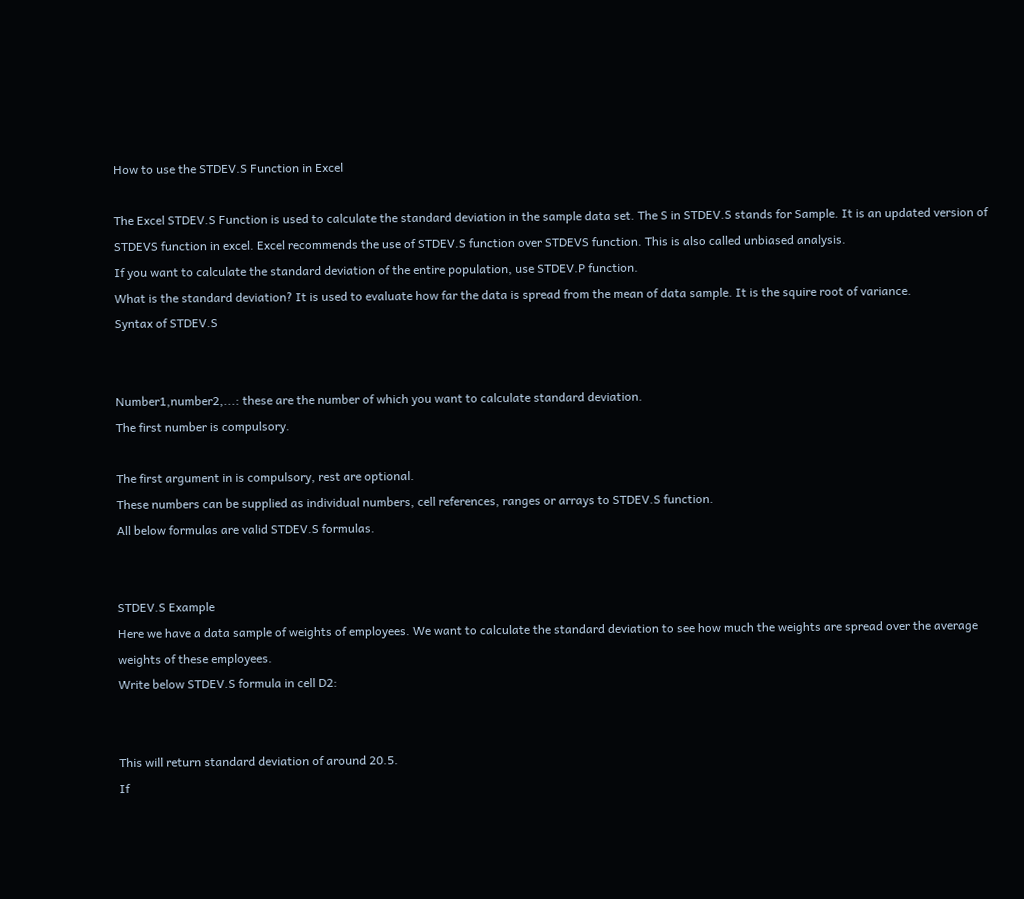How to use the STDEV.S Function in Excel

The Excel STDEV.S Function is used to calculate the standard deviation in the sample data set. The S in STDEV.S stands for Sample. It is an updated version of STDEVS function in excel. Excel recommends the use of STDEV.S function over STDEVS function. This is also called unbiased analysis.
If you want to calculate the standard deviation of the entire population, use STDEV.P function.
What is the standard deviation? It is used to evaluate how far the data is spread from the mean of data sample. It is the squire root of variance.
Syntax of STDEV.S


Number1,number2,...: these are the number of which you want to calculate standard deviation.
The first number is compulsory.

The first argument in is compulsory, rest are optional.
These numbers can be supplied as individual numbers, cell references, ranges or arrays to STDEV.S function.
All below formulas are valid STDEV.S formulas.


STDEV.S Example
Here we have a data sample of weights of employees. We want to calculate the standard deviation to see how much the weights are spread over the average weights of these employees.
Write below STDEV.S formula in cell D2:


This will return standard deviation of around 20.5.
If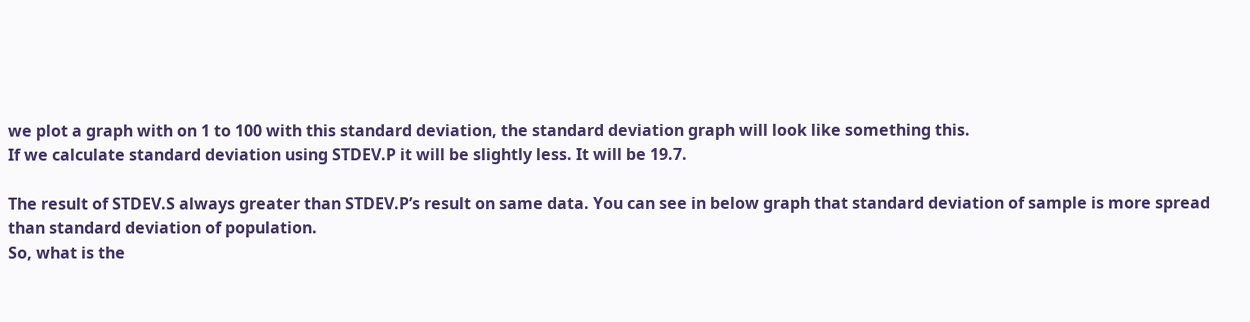we plot a graph with on 1 to 100 with this standard deviation, the standard deviation graph will look like something this.
If we calculate standard deviation using STDEV.P it will be slightly less. It will be 19.7.

The result of STDEV.S always greater than STDEV.P’s result on same data. You can see in below graph that standard deviation of sample is more spread than standard deviation of population.
So, what is the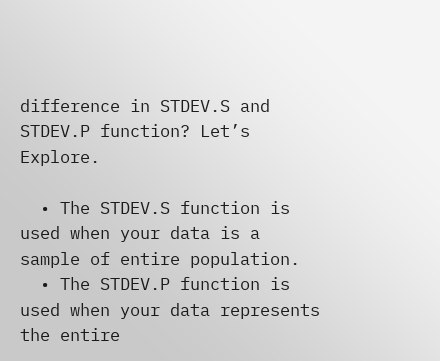difference in STDEV.S and STDEV.P function? Let’s Explore.

  • The STDEV.S function is used when your data is a sample of entire population.
  • The STDEV.P function is used when your data represents the entire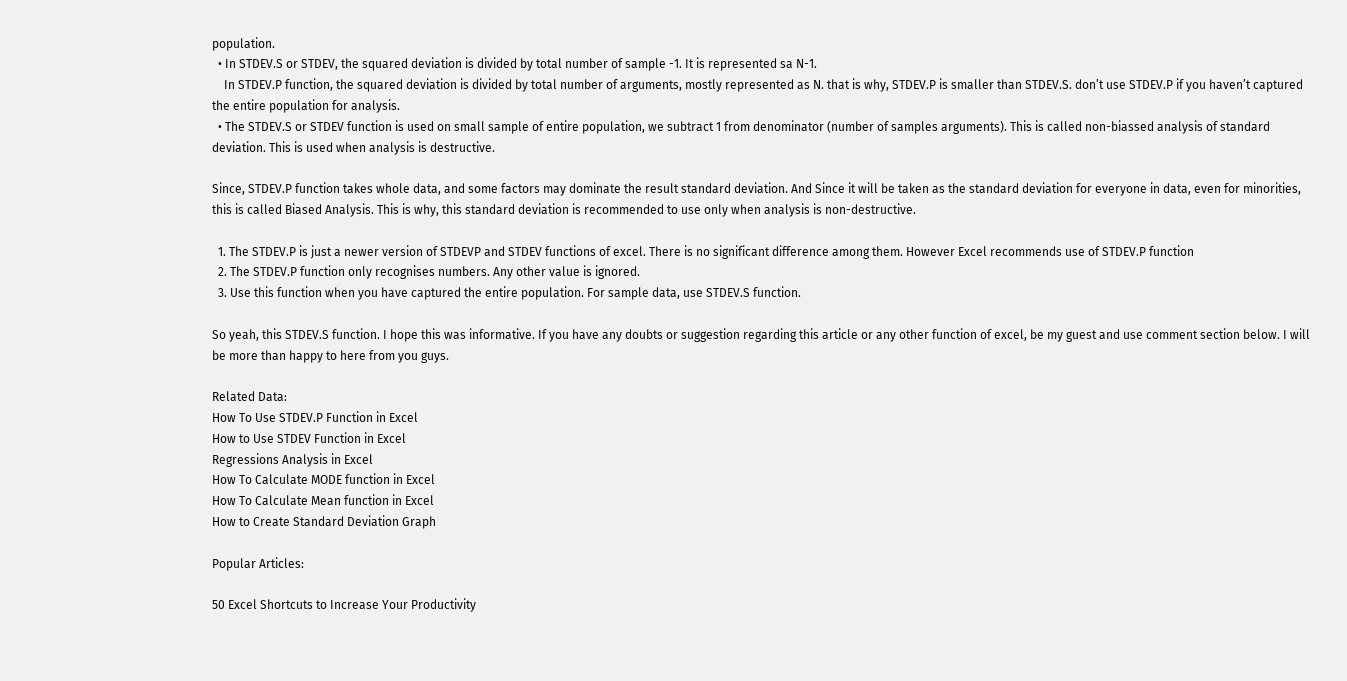population.
  • In STDEV.S or STDEV, the squared deviation is divided by total number of sample -1. It is represented sa N-1.
    In STDEV.P function, the squared deviation is divided by total number of arguments, mostly represented as N. that is why, STDEV.P is smaller than STDEV.S. don’t use STDEV.P if you haven’t captured the entire population for analysis.
  • The STDEV.S or STDEV function is used on small sample of entire population, we subtract 1 from denominator (number of samples arguments). This is called non-biassed analysis of standard deviation. This is used when analysis is destructive.

Since, STDEV.P function takes whole data, and some factors may dominate the result standard deviation. And Since it will be taken as the standard deviation for everyone in data, even for minorities, this is called Biased Analysis. This is why, this standard deviation is recommended to use only when analysis is non-destructive.

  1. The STDEV.P is just a newer version of STDEVP and STDEV functions of excel. There is no significant difference among them. However Excel recommends use of STDEV.P function
  2. The STDEV.P function only recognises numbers. Any other value is ignored.
  3. Use this function when you have captured the entire population. For sample data, use STDEV.S function.

So yeah, this STDEV.S function. I hope this was informative. If you have any doubts or suggestion regarding this article or any other function of excel, be my guest and use comment section below. I will be more than happy to here from you guys.

Related Data:
How To Use STDEV.P Function in Excel
How to Use STDEV Function in Excel
Regressions Analysis in Excel
How To Calculate MODE function in Excel
How To Calculate Mean function in Excel
How to Create Standard Deviation Graph

Popular Articles:

50 Excel Shortcuts to Increase Your Productivity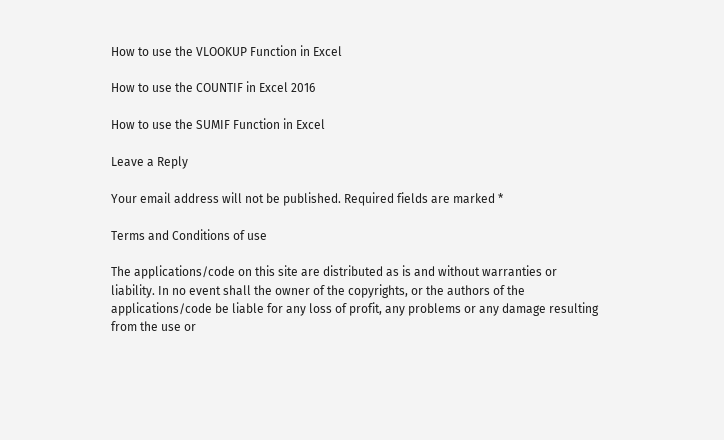How to use the VLOOKUP Function in Excel

How to use the COUNTIF in Excel 2016

How to use the SUMIF Function in Excel

Leave a Reply

Your email address will not be published. Required fields are marked *

Terms and Conditions of use

The applications/code on this site are distributed as is and without warranties or liability. In no event shall the owner of the copyrights, or the authors of the applications/code be liable for any loss of profit, any problems or any damage resulting from the use or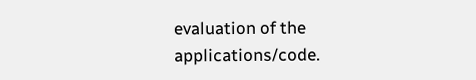evaluation of the applications/code.